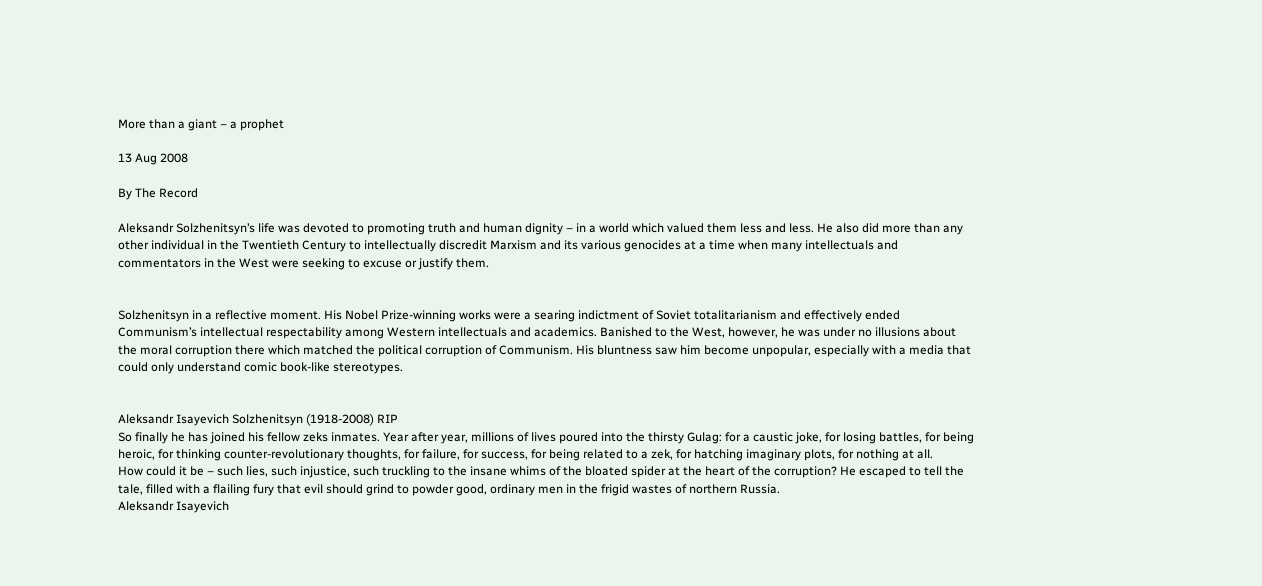More than a giant – a prophet

13 Aug 2008

By The Record

Aleksandr Solzhenitsyn’s life was devoted to promoting truth and human dignity – in a world which valued them less and less. He also did more than any other individual in the Twentieth Century to intellectually discredit Marxism and its various genocides at a time when many intellectuals and commentators in the West were seeking to excuse or justify them.


Solzhenitsyn in a reflective moment. His Nobel Prize-winning works were a searing indictment of Soviet totalitarianism and effectively ended Communism’s intellectual respectability among Western intellectuals and academics. Banished to the West, however, he was under no illusions about the moral corruption there which matched the political corruption of Communism. His bluntness saw him become unpopular, especially with a media that could only understand comic book-like stereotypes.


Aleksandr Isayevich Solzhenitsyn (1918-2008) RIP
So finally he has joined his fellow zeks inmates. Year after year, millions of lives poured into the thirsty Gulag: for a caustic joke, for losing battles, for being heroic, for thinking counter-revolutionary thoughts, for failure, for success, for being related to a zek, for hatching imaginary plots, for nothing at all.
How could it be – such lies, such injustice, such truckling to the insane whims of the bloated spider at the heart of the corruption? He escaped to tell the tale, filled with a flailing fury that evil should grind to powder good, ordinary men in the frigid wastes of northern Russia.
Aleksandr Isayevich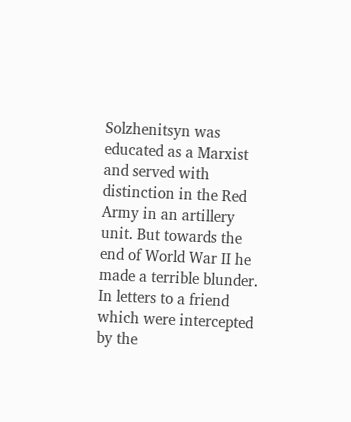Solzhenitsyn was educated as a Marxist and served with distinction in the Red Army in an artillery unit. But towards the end of World War II he made a terrible blunder.
In letters to a friend which were intercepted by the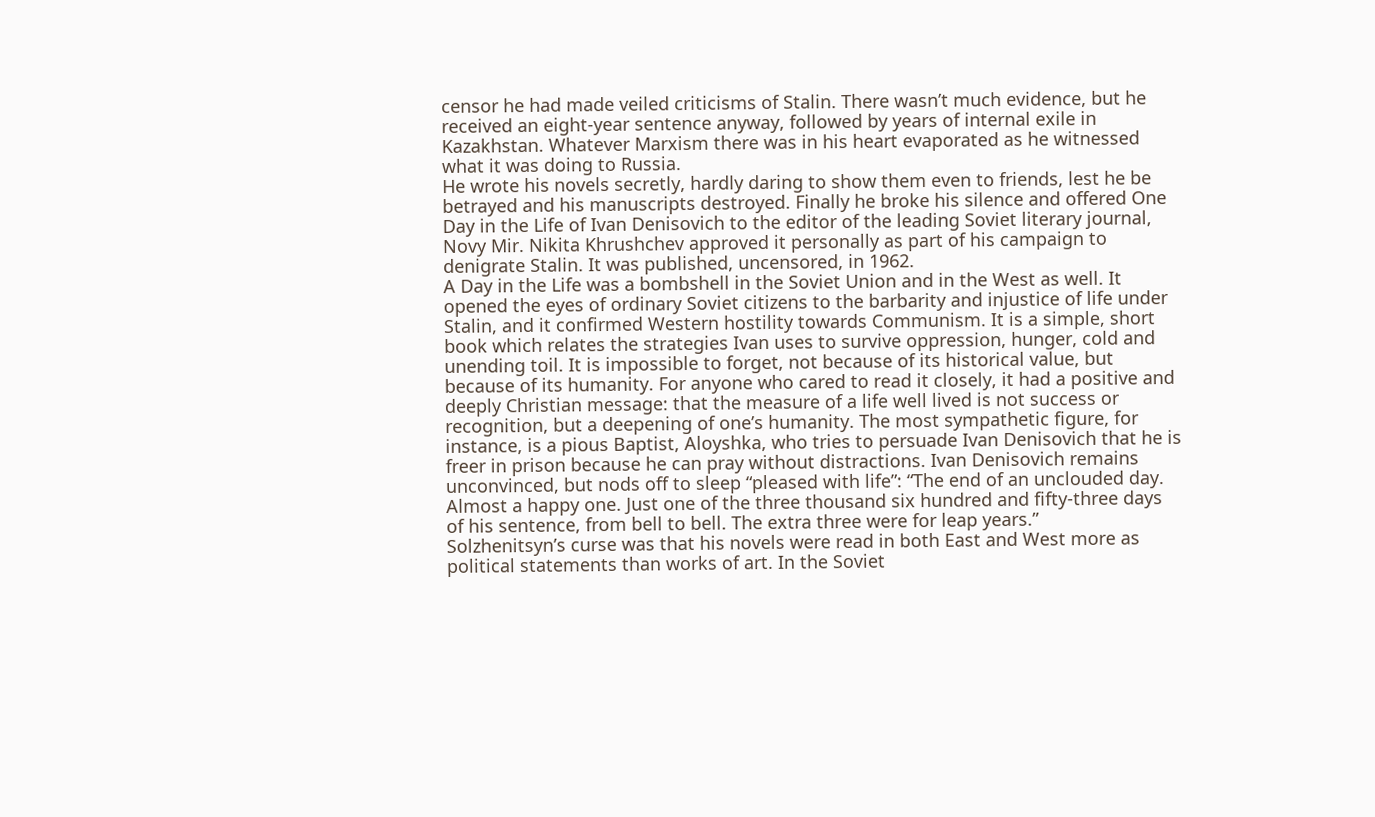censor he had made veiled criticisms of Stalin. There wasn’t much evidence, but he received an eight-year sentence anyway, followed by years of internal exile in Kazakhstan. Whatever Marxism there was in his heart evaporated as he witnessed what it was doing to Russia.
He wrote his novels secretly, hardly daring to show them even to friends, lest he be betrayed and his manuscripts destroyed. Finally he broke his silence and offered One Day in the Life of Ivan Denisovich to the editor of the leading Soviet literary journal, Novy Mir. Nikita Khrushchev approved it personally as part of his campaign to denigrate Stalin. It was published, uncensored, in 1962.
A Day in the Life was a bombshell in the Soviet Union and in the West as well. It opened the eyes of ordinary Soviet citizens to the barbarity and injustice of life under Stalin, and it confirmed Western hostility towards Communism. It is a simple, short book which relates the strategies Ivan uses to survive oppression, hunger, cold and unending toil. It is impossible to forget, not because of its historical value, but because of its humanity. For anyone who cared to read it closely, it had a positive and deeply Christian message: that the measure of a life well lived is not success or recognition, but a deepening of one’s humanity. The most sympathetic figure, for instance, is a pious Baptist, Aloyshka, who tries to persuade Ivan Denisovich that he is freer in prison because he can pray without distractions. Ivan Denisovich remains unconvinced, but nods off to sleep “pleased with life”: “The end of an unclouded day. Almost a happy one. Just one of the three thousand six hundred and fifty-three days of his sentence, from bell to bell. The extra three were for leap years.”
Solzhenitsyn’s curse was that his novels were read in both East and West more as political statements than works of art. In the Soviet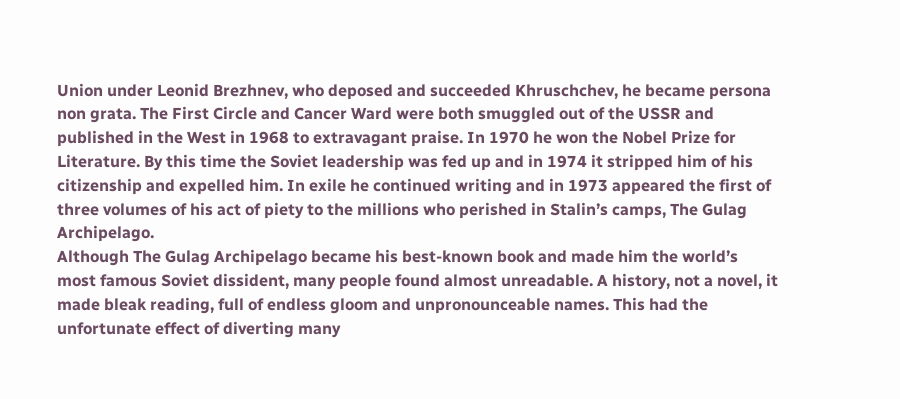Union under Leonid Brezhnev, who deposed and succeeded Khruschchev, he became persona non grata. The First Circle and Cancer Ward were both smuggled out of the USSR and published in the West in 1968 to extravagant praise. In 1970 he won the Nobel Prize for Literature. By this time the Soviet leadership was fed up and in 1974 it stripped him of his citizenship and expelled him. In exile he continued writing and in 1973 appeared the first of three volumes of his act of piety to the millions who perished in Stalin’s camps, The Gulag Archipelago.
Although The Gulag Archipelago became his best-known book and made him the world’s most famous Soviet dissident, many people found almost unreadable. A history, not a novel, it made bleak reading, full of endless gloom and unpronounceable names. This had the unfortunate effect of diverting many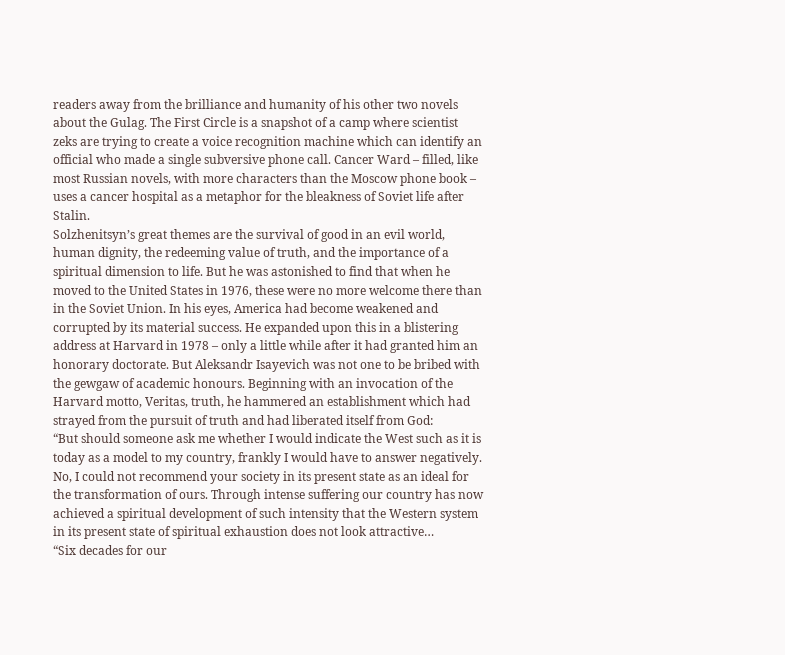readers away from the brilliance and humanity of his other two novels about the Gulag. The First Circle is a snapshot of a camp where scientist zeks are trying to create a voice recognition machine which can identify an official who made a single subversive phone call. Cancer Ward – filled, like most Russian novels, with more characters than the Moscow phone book – uses a cancer hospital as a metaphor for the bleakness of Soviet life after Stalin.
Solzhenitsyn’s great themes are the survival of good in an evil world, human dignity, the redeeming value of truth, and the importance of a spiritual dimension to life. But he was astonished to find that when he moved to the United States in 1976, these were no more welcome there than in the Soviet Union. In his eyes, America had become weakened and corrupted by its material success. He expanded upon this in a blistering address at Harvard in 1978 – only a little while after it had granted him an honorary doctorate. But Aleksandr Isayevich was not one to be bribed with the gewgaw of academic honours. Beginning with an invocation of the Harvard motto, Veritas, truth, he hammered an establishment which had strayed from the pursuit of truth and had liberated itself from God:
“But should someone ask me whether I would indicate the West such as it is today as a model to my country, frankly I would have to answer negatively. No, I could not recommend your society in its present state as an ideal for the transformation of ours. Through intense suffering our country has now achieved a spiritual development of such intensity that the Western system in its present state of spiritual exhaustion does not look attractive…
“Six decades for our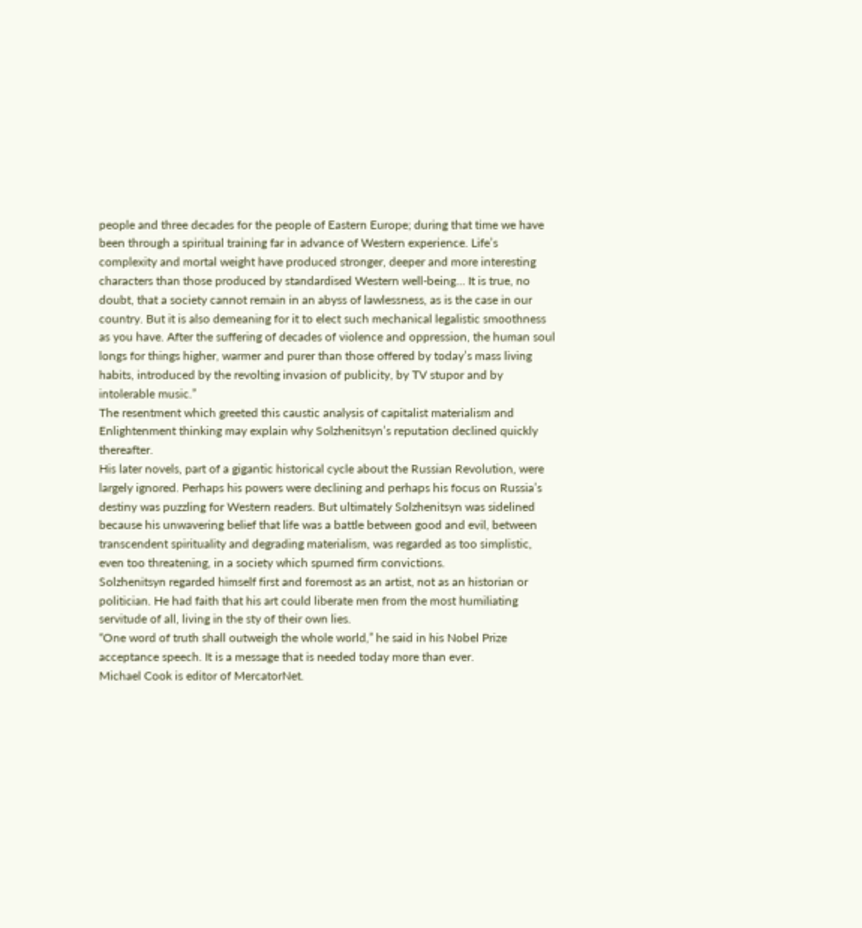people and three decades for the people of Eastern Europe; during that time we have been through a spiritual training far in advance of Western experience. Life’s complexity and mortal weight have produced stronger, deeper and more interesting characters than those produced by standardised Western well-being… It is true, no doubt, that a society cannot remain in an abyss of lawlessness, as is the case in our country. But it is also demeaning for it to elect such mechanical legalistic smoothness as you have. After the suffering of decades of violence and oppression, the human soul longs for things higher, warmer and purer than those offered by today’s mass living habits, introduced by the revolting invasion of publicity, by TV stupor and by intolerable music.”
The resentment which greeted this caustic analysis of capitalist materialism and Enlightenment thinking may explain why Solzhenitsyn’s reputation declined quickly thereafter.
His later novels, part of a gigantic historical cycle about the Russian Revolution, were largely ignored. Perhaps his powers were declining and perhaps his focus on Russia’s destiny was puzzling for Western readers. But ultimately Solzhenitsyn was sidelined because his unwavering belief that life was a battle between good and evil, between transcendent spirituality and degrading materialism, was regarded as too simplistic, even too threatening, in a society which spurned firm convictions.
Solzhenitsyn regarded himself first and foremost as an artist, not as an historian or politician. He had faith that his art could liberate men from the most humiliating servitude of all, living in the sty of their own lies.
“One word of truth shall outweigh the whole world,” he said in his Nobel Prize acceptance speech. It is a message that is needed today more than ever.
Michael Cook is editor of MercatorNet.